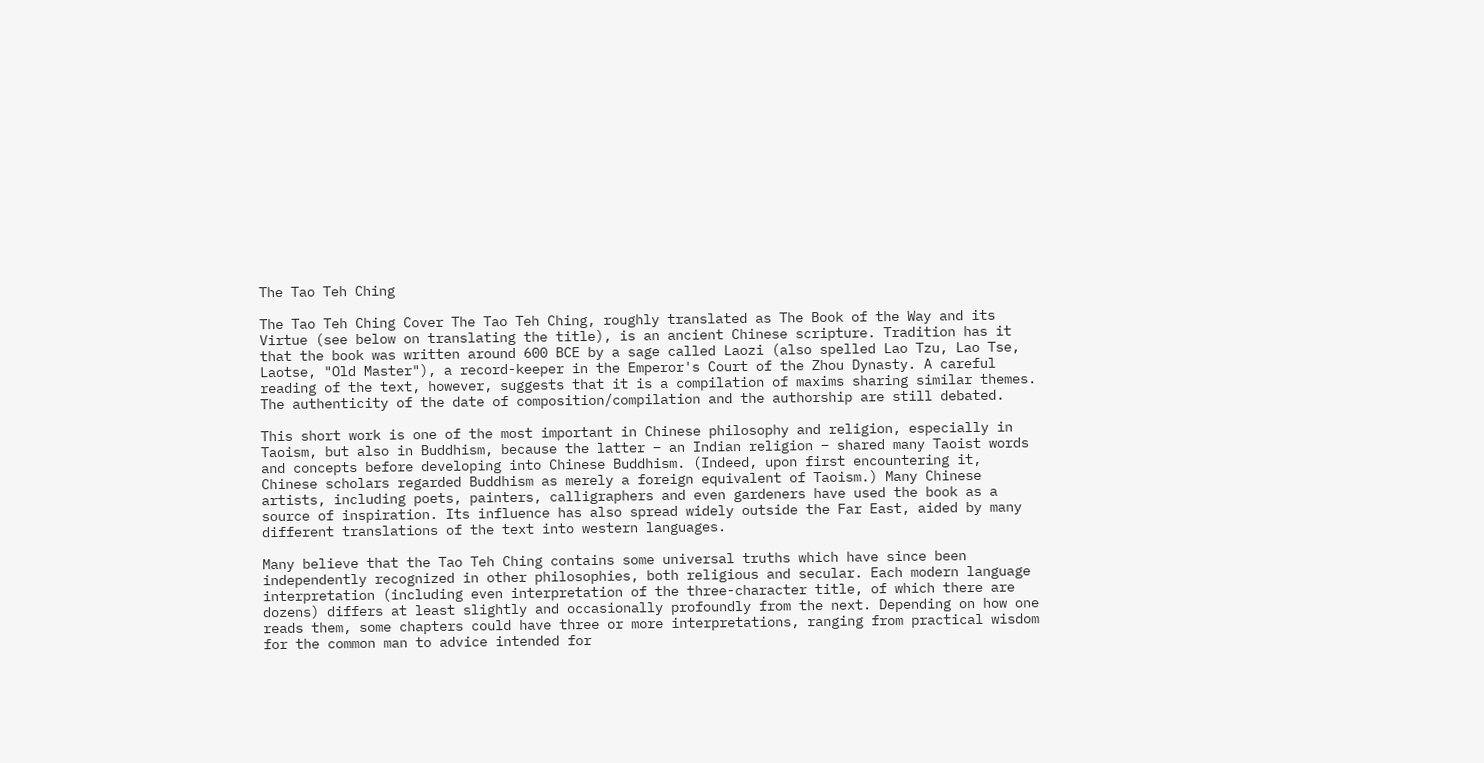The Tao Teh Ching

The Tao Teh Ching Cover The Tao Teh Ching, roughly translated as The Book of the Way and its Virtue (see below on translating the title), is an ancient Chinese scripture. Tradition has it that the book was written around 600 BCE by a sage called Laozi (also spelled Lao Tzu, Lao Tse, Laotse, "Old Master"), a record-keeper in the Emperor's Court of the Zhou Dynasty. A careful reading of the text, however, suggests that it is a compilation of maxims sharing similar themes. The authenticity of the date of composition/compilation and the authorship are still debated.

This short work is one of the most important in Chinese philosophy and religion, especially in Taoism, but also in Buddhism, because the latter – an Indian religion – shared many Taoist words and concepts before developing into Chinese Buddhism. (Indeed, upon first encountering it, Chinese scholars regarded Buddhism as merely a foreign equivalent of Taoism.) Many Chinese artists, including poets, painters, calligraphers and even gardeners have used the book as a source of inspiration. Its influence has also spread widely outside the Far East, aided by many different translations of the text into western languages.

Many believe that the Tao Teh Ching contains some universal truths which have since been independently recognized in other philosophies, both religious and secular. Each modern language interpretation (including even interpretation of the three-character title, of which there are dozens) differs at least slightly and occasionally profoundly from the next. Depending on how one reads them, some chapters could have three or more interpretations, ranging from practical wisdom for the common man to advice intended for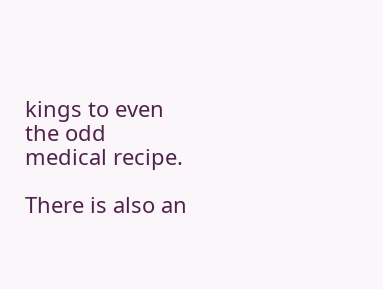kings to even the odd medical recipe.

There is also an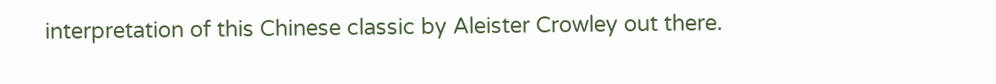interpretation of this Chinese classic by Aleister Crowley out there.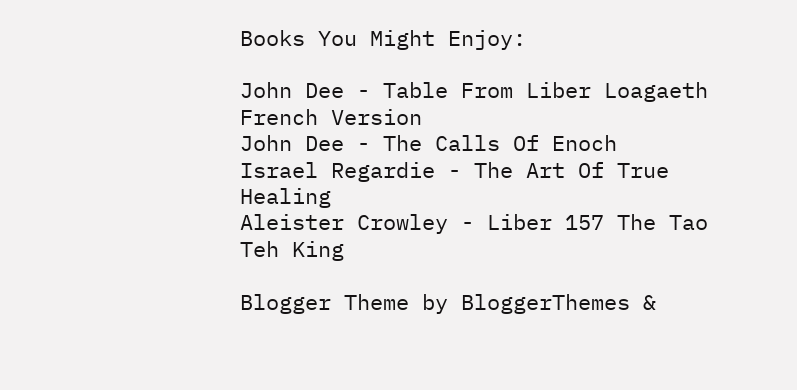Books You Might Enjoy:

John Dee - Table From Liber Loagaeth French Version
John Dee - The Calls Of Enoch
Israel Regardie - The Art Of True Healing
Aleister Crowley - Liber 157 The Tao Teh King

Blogger Theme by BloggerThemes &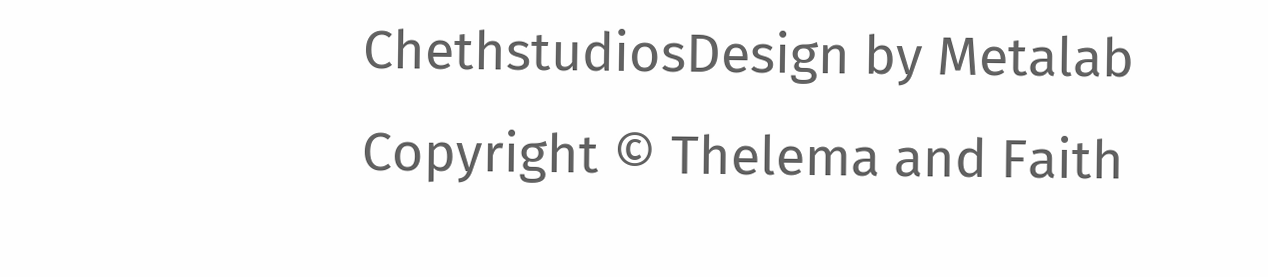ChethstudiosDesign by Metalab
Copyright © Thelema and Faith